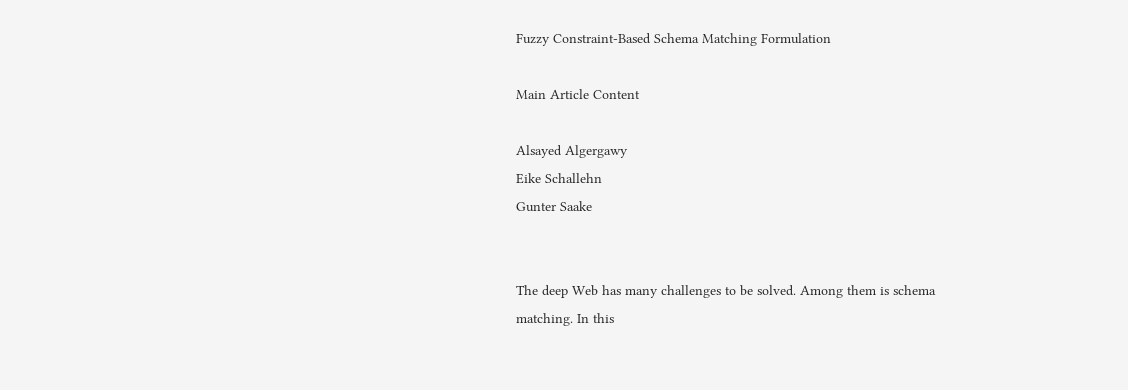Fuzzy Constraint-Based Schema Matching Formulation

Main Article Content

Alsayed Algergawy
Eike Schallehn
Gunter Saake


The deep Web has many challenges to be solved. Among them is schema
matching. In this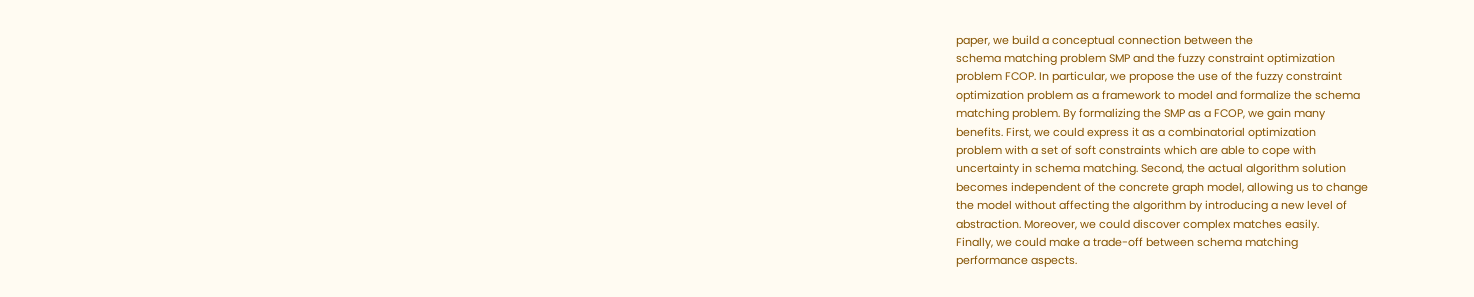paper, we build a conceptual connection between the
schema matching problem SMP and the fuzzy constraint optimization
problem FCOP. In particular, we propose the use of the fuzzy constraint
optimization problem as a framework to model and formalize the schema
matching problem. By formalizing the SMP as a FCOP, we gain many
benefits. First, we could express it as a combinatorial optimization
problem with a set of soft constraints which are able to cope with
uncertainty in schema matching. Second, the actual algorithm solution
becomes independent of the concrete graph model, allowing us to change
the model without affecting the algorithm by introducing a new level of
abstraction. Moreover, we could discover complex matches easily.
Finally, we could make a trade-off between schema matching
performance aspects.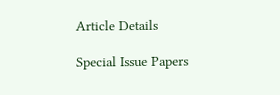Article Details

Special Issue Papers